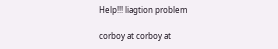Help!!! liagtion problem

corboy at corboy at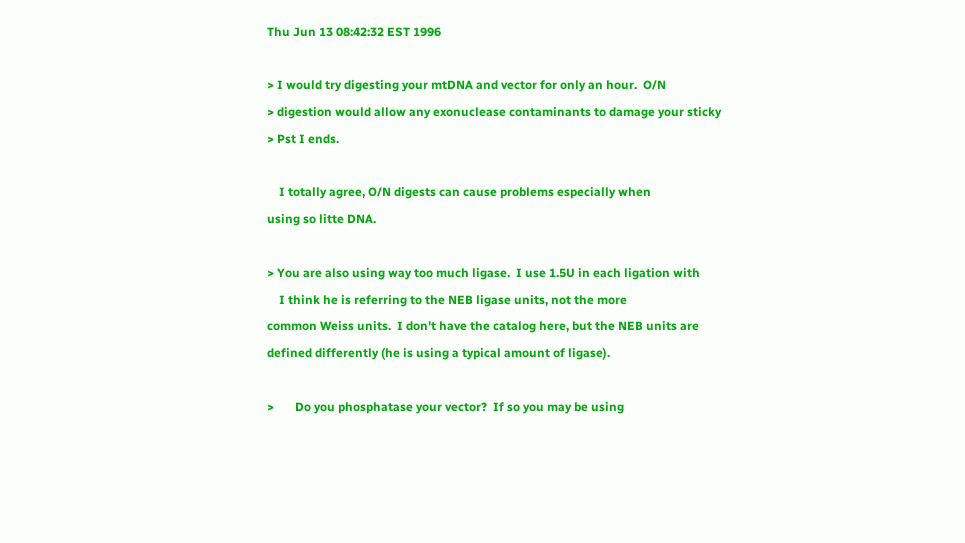Thu Jun 13 08:42:32 EST 1996

> I would try digesting your mtDNA and vector for only an hour.  O/N
> digestion would allow any exonuclease contaminants to damage your sticky
> Pst I ends.

    I totally agree, O/N digests can cause problems especially when
using so litte DNA.

> You are also using way too much ligase.  I use 1.5U in each ligation with
    I think he is referring to the NEB ligase units, not the more
common Weiss units.  I don't have the catalog here, but the NEB units are
defined differently (he is using a typical amount of ligase).

>       Do you phosphatase your vector?  If so you may be using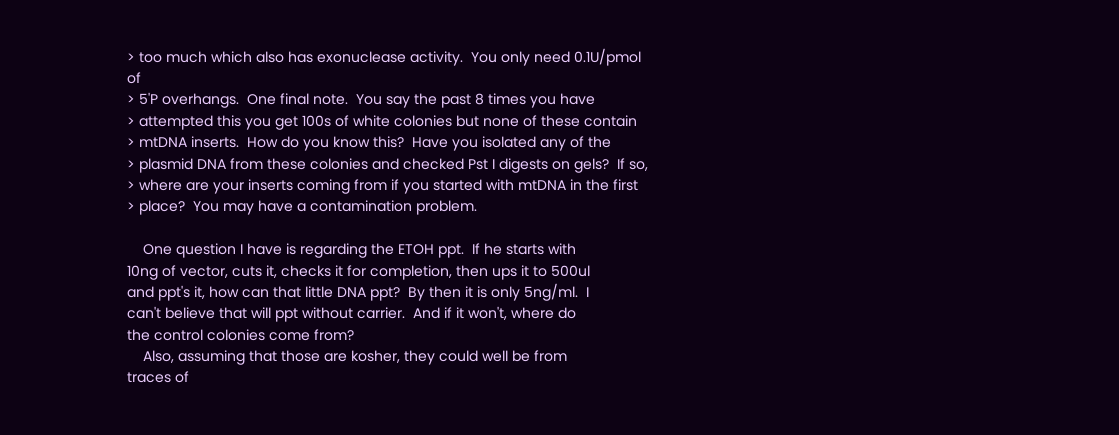> too much which also has exonuclease activity.  You only need 0.1U/pmol of
> 5'P overhangs.  One final note.  You say the past 8 times you have
> attempted this you get 100s of white colonies but none of these contain
> mtDNA inserts.  How do you know this?  Have you isolated any of the
> plasmid DNA from these colonies and checked Pst I digests on gels?  If so,
> where are your inserts coming from if you started with mtDNA in the first
> place?  You may have a contamination problem.

    One question I have is regarding the ETOH ppt.  If he starts with
10ng of vector, cuts it, checks it for completion, then ups it to 500ul
and ppt's it, how can that little DNA ppt?  By then it is only 5ng/ml.  I
can't believe that will ppt without carrier.  And if it won't, where do
the control colonies come from?
    Also, assuming that those are kosher, they could well be from
traces of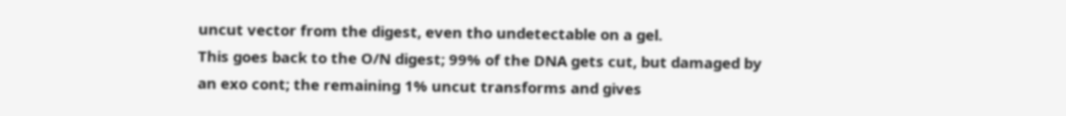uncut vector from the digest, even tho undetectable on a gel.
This goes back to the O/N digest; 99% of the DNA gets cut, but damaged by
an exo cont; the remaining 1% uncut transforms and gives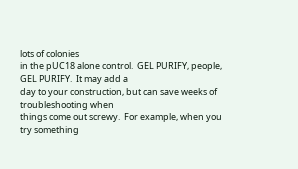lots of colonies
in the pUC18 alone control.  GEL PURIFY, people, GEL PURIFY.  It may add a
day to your construction, but can save weeks of troubleshooting when
things come out screwy.  For example, when you try something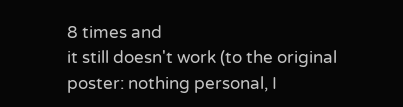8 times and
it still doesn't work (to the original poster: nothing personal, I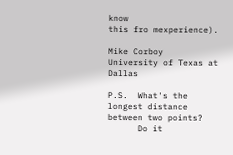know
this fro mexperience).

Mike Corboy
University of Texas at Dallas

P.S.  What's the longest distance between two points?
      Do it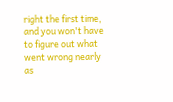right the first time, and you won't have to figure out what
went wrong nearly as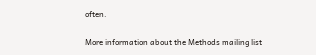often.

More information about the Methods mailing list